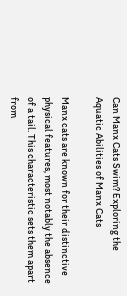Can Manx Cats Swim? Exploring the Aquatic Abilities of Manx Cats

Manx cats are known for their distinctive physical features, most notably the absence of a tail. This characteristic sets them apart from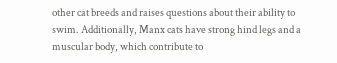other cat breeds and raises questions about their ability to swim. Additionally, Manx cats have strong hind legs and a muscular body, which contribute to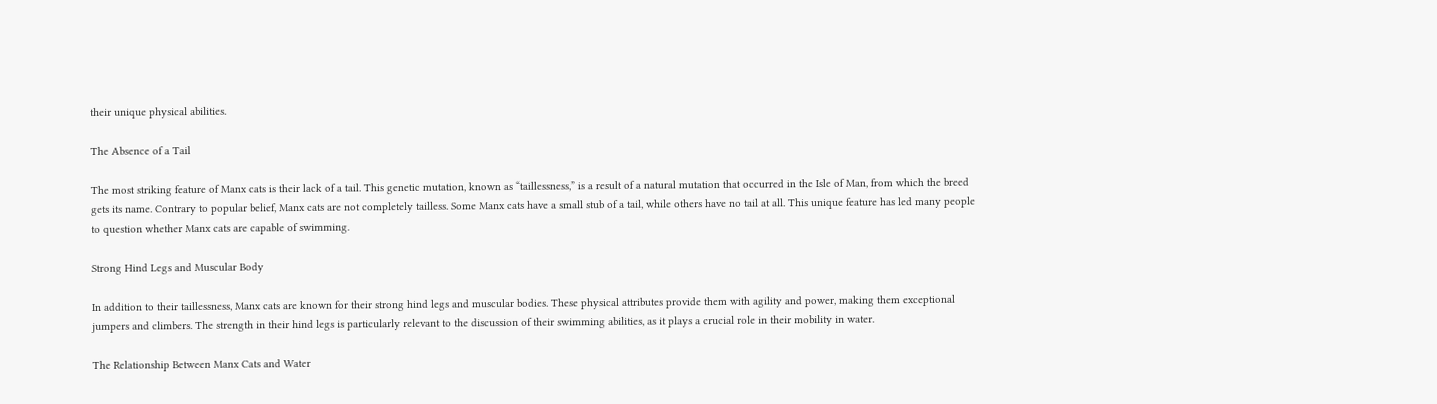their unique physical abilities.

The Absence of a Tail

The most striking feature of Manx cats is their lack of a tail. This genetic mutation, known as “taillessness,” is a result of a natural mutation that occurred in the Isle of Man, from which the breed gets its name. Contrary to popular belief, Manx cats are not completely tailless. Some Manx cats have a small stub of a tail, while others have no tail at all. This unique feature has led many people to question whether Manx cats are capable of swimming.

Strong Hind Legs and Muscular Body

In addition to their taillessness, Manx cats are known for their strong hind legs and muscular bodies. These physical attributes provide them with agility and power, making them exceptional jumpers and climbers. The strength in their hind legs is particularly relevant to the discussion of their swimming abilities, as it plays a crucial role in their mobility in water.

The Relationship Between Manx Cats and Water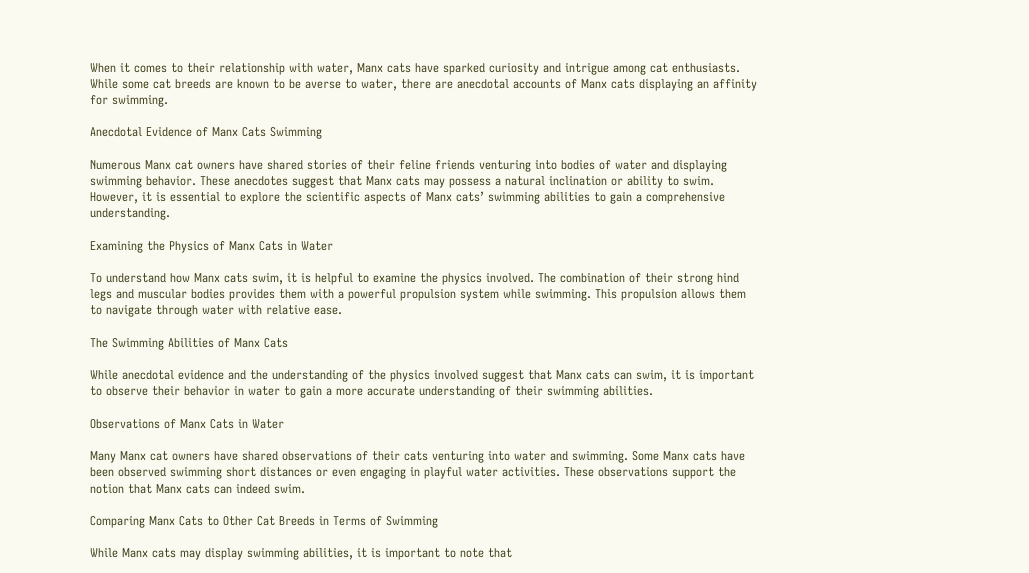When it comes to their relationship with water, Manx cats have sparked curiosity and intrigue among cat enthusiasts. While some cat breeds are known to be averse to water, there are anecdotal accounts of Manx cats displaying an affinity for swimming.

Anecdotal Evidence of Manx Cats Swimming

Numerous Manx cat owners have shared stories of their feline friends venturing into bodies of water and displaying swimming behavior. These anecdotes suggest that Manx cats may possess a natural inclination or ability to swim. However, it is essential to explore the scientific aspects of Manx cats’ swimming abilities to gain a comprehensive understanding.

Examining the Physics of Manx Cats in Water

To understand how Manx cats swim, it is helpful to examine the physics involved. The combination of their strong hind legs and muscular bodies provides them with a powerful propulsion system while swimming. This propulsion allows them to navigate through water with relative ease.

The Swimming Abilities of Manx Cats

While anecdotal evidence and the understanding of the physics involved suggest that Manx cats can swim, it is important to observe their behavior in water to gain a more accurate understanding of their swimming abilities.

Observations of Manx Cats in Water

Many Manx cat owners have shared observations of their cats venturing into water and swimming. Some Manx cats have been observed swimming short distances or even engaging in playful water activities. These observations support the notion that Manx cats can indeed swim.

Comparing Manx Cats to Other Cat Breeds in Terms of Swimming

While Manx cats may display swimming abilities, it is important to note that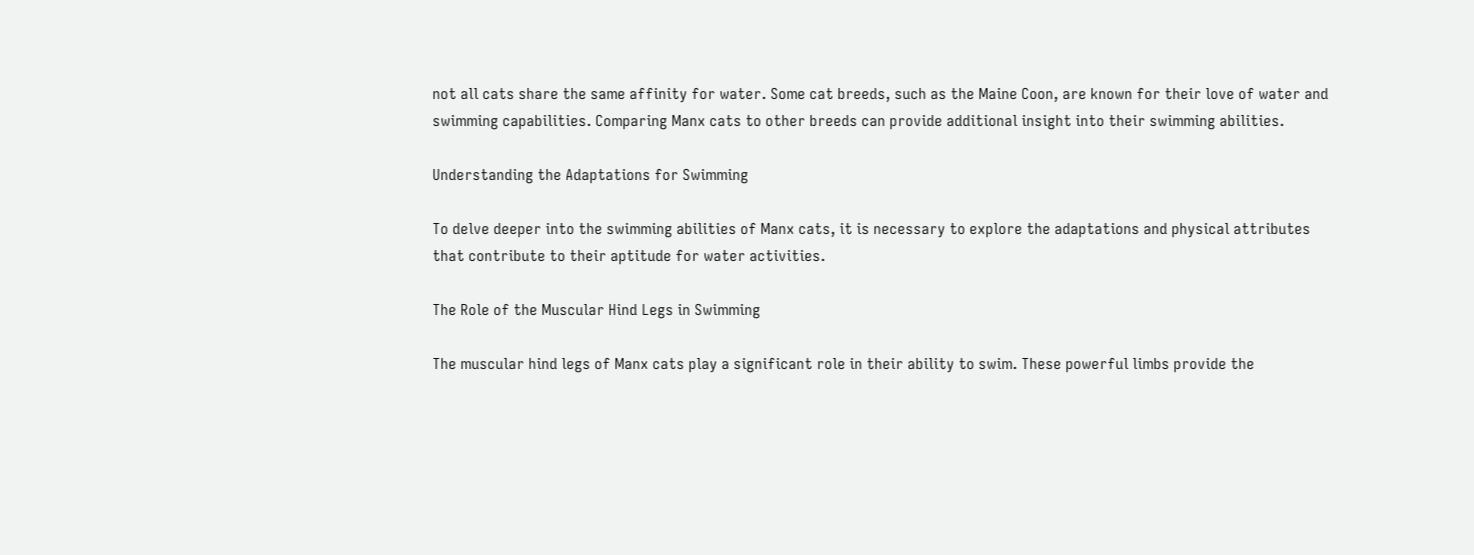not all cats share the same affinity for water. Some cat breeds, such as the Maine Coon, are known for their love of water and swimming capabilities. Comparing Manx cats to other breeds can provide additional insight into their swimming abilities.

Understanding the Adaptations for Swimming

To delve deeper into the swimming abilities of Manx cats, it is necessary to explore the adaptations and physical attributes that contribute to their aptitude for water activities.

The Role of the Muscular Hind Legs in Swimming

The muscular hind legs of Manx cats play a significant role in their ability to swim. These powerful limbs provide the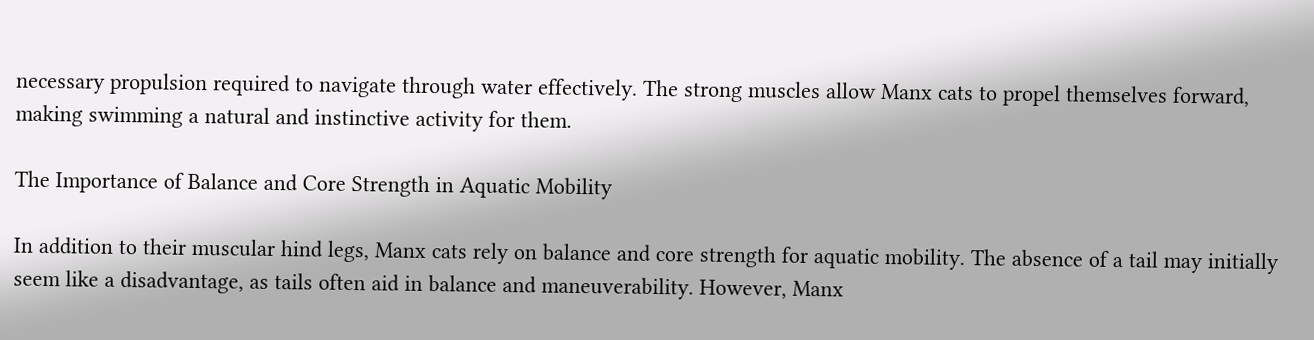necessary propulsion required to navigate through water effectively. The strong muscles allow Manx cats to propel themselves forward, making swimming a natural and instinctive activity for them.

The Importance of Balance and Core Strength in Aquatic Mobility

In addition to their muscular hind legs, Manx cats rely on balance and core strength for aquatic mobility. The absence of a tail may initially seem like a disadvantage, as tails often aid in balance and maneuverability. However, Manx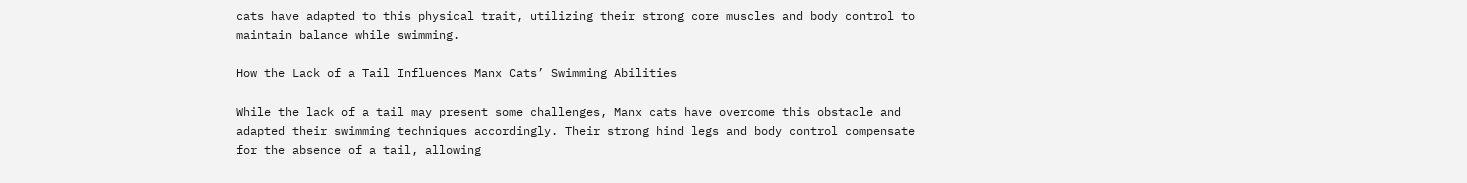cats have adapted to this physical trait, utilizing their strong core muscles and body control to maintain balance while swimming.

How the Lack of a Tail Influences Manx Cats’ Swimming Abilities

While the lack of a tail may present some challenges, Manx cats have overcome this obstacle and adapted their swimming techniques accordingly. Their strong hind legs and body control compensate for the absence of a tail, allowing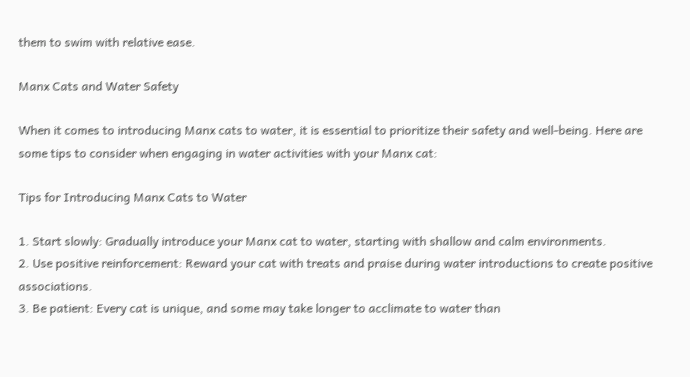them to swim with relative ease.

Manx Cats and Water Safety

When it comes to introducing Manx cats to water, it is essential to prioritize their safety and well-being. Here are some tips to consider when engaging in water activities with your Manx cat:

Tips for Introducing Manx Cats to Water

1. Start slowly: Gradually introduce your Manx cat to water, starting with shallow and calm environments.
2. Use positive reinforcement: Reward your cat with treats and praise during water introductions to create positive associations.
3. Be patient: Every cat is unique, and some may take longer to acclimate to water than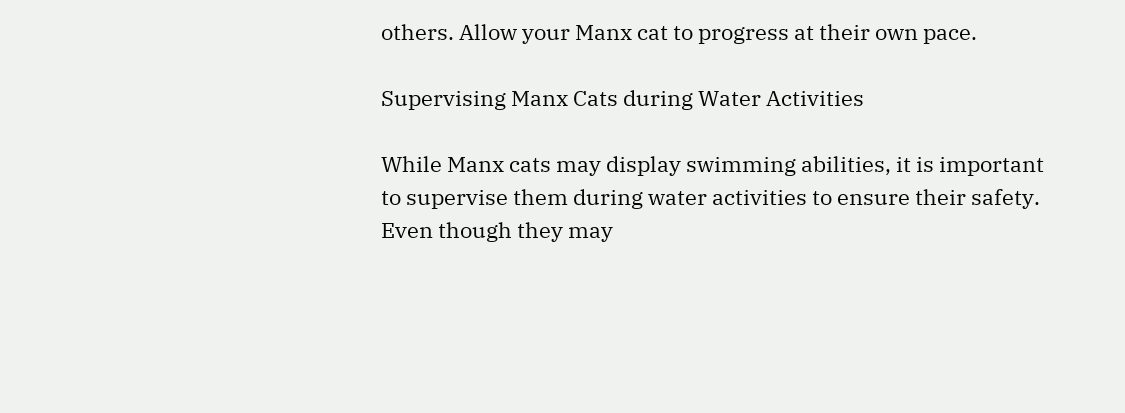others. Allow your Manx cat to progress at their own pace.

Supervising Manx Cats during Water Activities

While Manx cats may display swimming abilities, it is important to supervise them during water activities to ensure their safety. Even though they may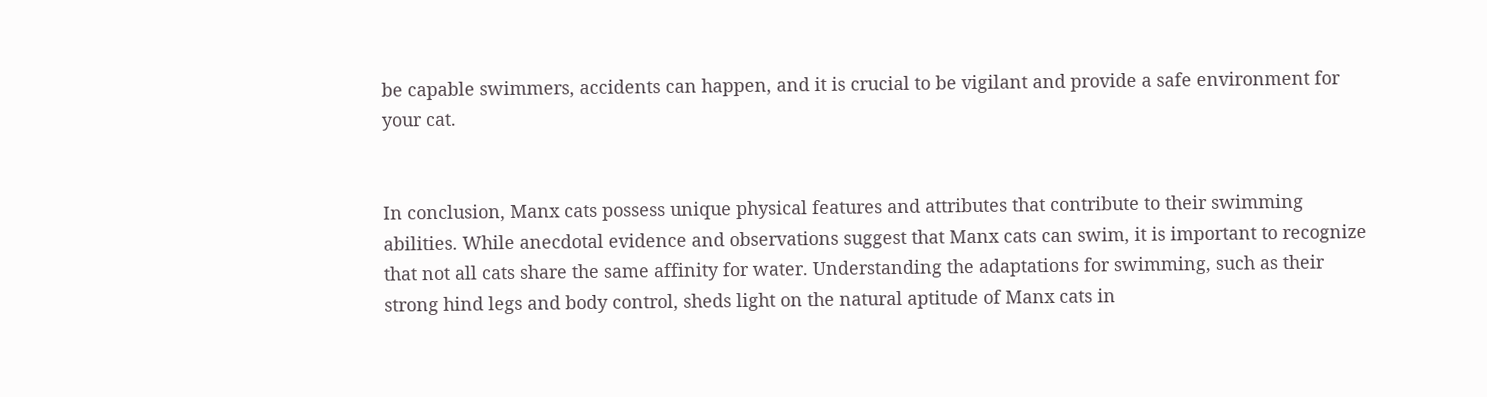be capable swimmers, accidents can happen, and it is crucial to be vigilant and provide a safe environment for your cat.


In conclusion, Manx cats possess unique physical features and attributes that contribute to their swimming abilities. While anecdotal evidence and observations suggest that Manx cats can swim, it is important to recognize that not all cats share the same affinity for water. Understanding the adaptations for swimming, such as their strong hind legs and body control, sheds light on the natural aptitude of Manx cats in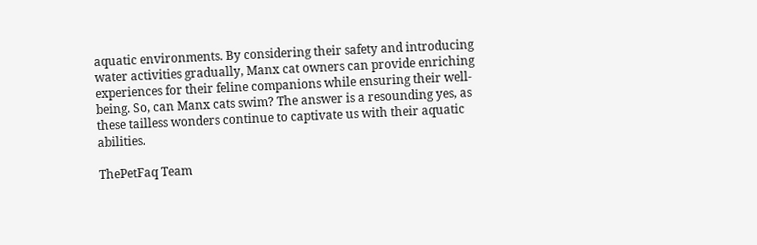aquatic environments. By considering their safety and introducing water activities gradually, Manx cat owners can provide enriching experiences for their feline companions while ensuring their well-being. So, can Manx cats swim? The answer is a resounding yes, as these tailless wonders continue to captivate us with their aquatic abilities.

ThePetFaq Team